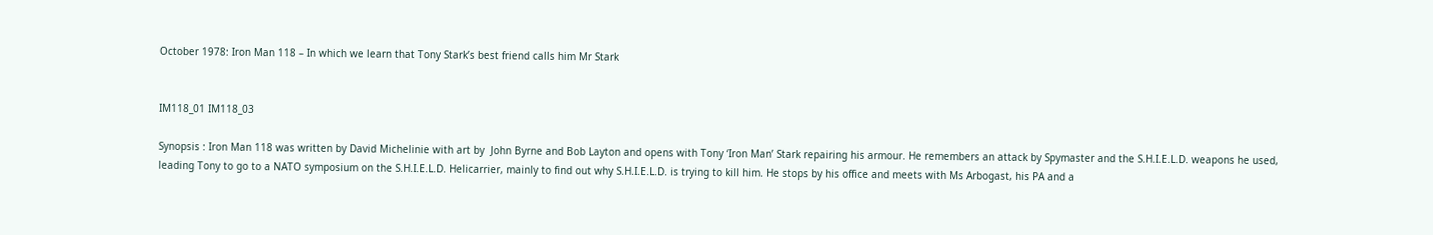October 1978: Iron Man 118 – In which we learn that Tony Stark’s best friend calls him Mr Stark


IM118_01 IM118_03

Synopsis : Iron Man 118 was written by David Michelinie with art by  John Byrne and Bob Layton and opens with Tony ‘Iron Man’ Stark repairing his armour. He remembers an attack by Spymaster and the S.H.I.E.L.D. weapons he used, leading Tony to go to a NATO symposium on the S.H.I.E.L.D. Helicarrier, mainly to find out why S.H.I.E.L.D. is trying to kill him. He stops by his office and meets with Ms Arbogast, his PA and a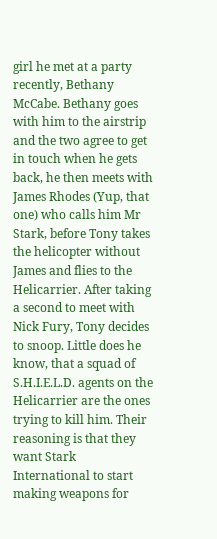girl he met at a party recently, Bethany McCabe. Bethany goes with him to the airstrip and the two agree to get in touch when he gets back, he then meets with James Rhodes (Yup, that one) who calls him Mr Stark, before Tony takes the helicopter without James and flies to the Helicarrier. After taking a second to meet with Nick Fury, Tony decides to snoop. Little does he know, that a squad of S.H.I.E.L.D. agents on the Helicarrier are the ones trying to kill him. Their reasoning is that they want Stark International to start making weapons for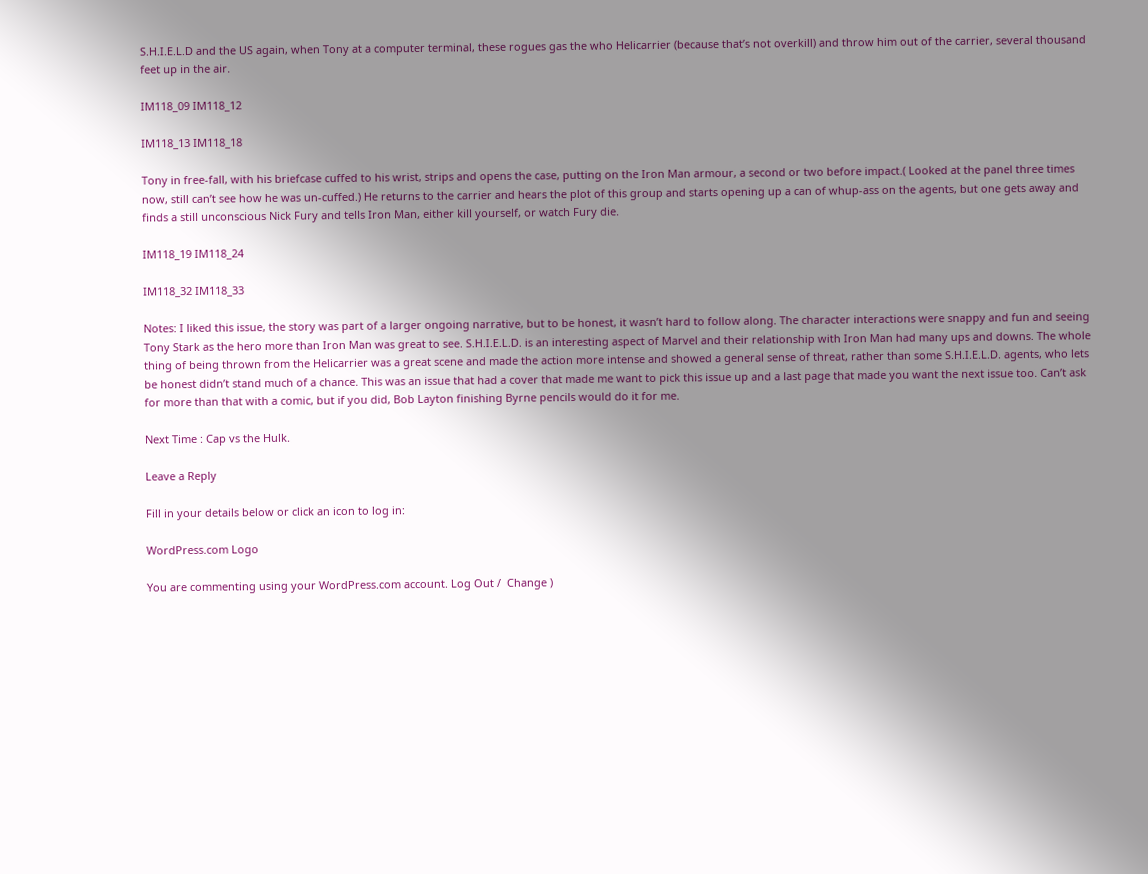S.H.I.E.L.D and the US again, when Tony at a computer terminal, these rogues gas the who Helicarrier (because that’s not overkill) and throw him out of the carrier, several thousand feet up in the air.

IM118_09 IM118_12

IM118_13 IM118_18

Tony in free-fall, with his briefcase cuffed to his wrist, strips and opens the case, putting on the Iron Man armour, a second or two before impact.( Looked at the panel three times now, still can’t see how he was un-cuffed.) He returns to the carrier and hears the plot of this group and starts opening up a can of whup-ass on the agents, but one gets away and finds a still unconscious Nick Fury and tells Iron Man, either kill yourself, or watch Fury die.

IM118_19 IM118_24

IM118_32 IM118_33

Notes: I liked this issue, the story was part of a larger ongoing narrative, but to be honest, it wasn’t hard to follow along. The character interactions were snappy and fun and seeing Tony Stark as the hero more than Iron Man was great to see. S.H.I.E.L.D. is an interesting aspect of Marvel and their relationship with Iron Man had many ups and downs. The whole thing of being thrown from the Helicarrier was a great scene and made the action more intense and showed a general sense of threat, rather than some S.H.I.E.L.D. agents, who lets be honest didn’t stand much of a chance. This was an issue that had a cover that made me want to pick this issue up and a last page that made you want the next issue too. Can’t ask for more than that with a comic, but if you did, Bob Layton finishing Byrne pencils would do it for me.

Next Time : Cap vs the Hulk.

Leave a Reply

Fill in your details below or click an icon to log in:

WordPress.com Logo

You are commenting using your WordPress.com account. Log Out /  Change )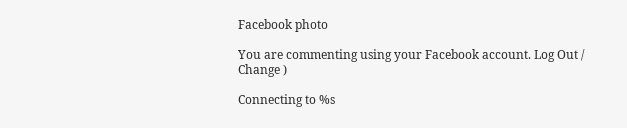Facebook photo

You are commenting using your Facebook account. Log Out /  Change )

Connecting to %s